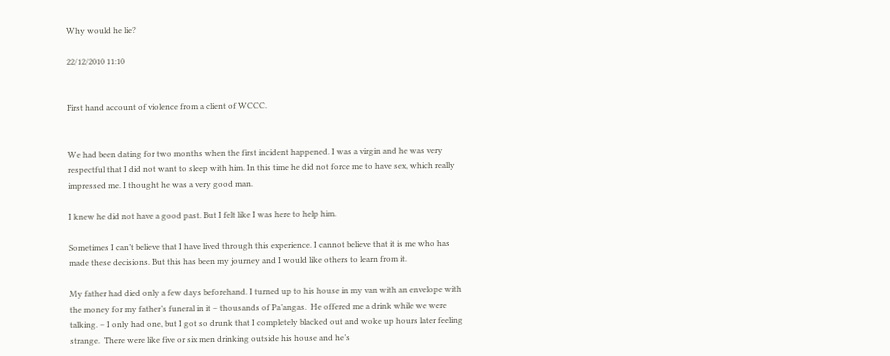Why would he lie?

22/12/2010 11:10


First hand account of violence from a client of WCCC.


We had been dating for two months when the first incident happened. I was a virgin and he was very respectful that I did not want to sleep with him. In this time he did not force me to have sex, which really impressed me. I thought he was a very good man.

I knew he did not have a good past. But I felt like I was here to help him.

Sometimes I can’t believe that I have lived through this experience. I cannot believe that it is me who has made these decisions. But this has been my journey and I would like others to learn from it.

My father had died only a few days beforehand. I turned up to his house in my van with an envelope with the money for my father’s funeral in it – thousands of Pa’angas.  He offered me a drink while we were talking. – I only had one, but I got so drunk that I completely blacked out and woke up hours later feeling strange.  There were like five or six men drinking outside his house and he’s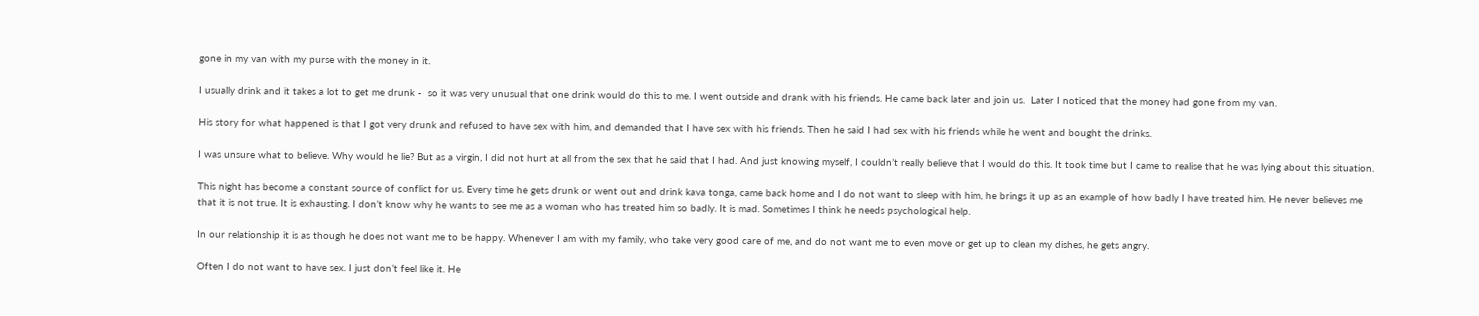gone in my van with my purse with the money in it.

I usually drink and it takes a lot to get me drunk -  so it was very unusual that one drink would do this to me. I went outside and drank with his friends. He came back later and join us.  Later I noticed that the money had gone from my van.

His story for what happened is that I got very drunk and refused to have sex with him, and demanded that I have sex with his friends. Then he said I had sex with his friends while he went and bought the drinks.

I was unsure what to believe. Why would he lie? But as a virgin, I did not hurt at all from the sex that he said that I had. And just knowing myself, I couldn’t really believe that I would do this. It took time but I came to realise that he was lying about this situation.

This night has become a constant source of conflict for us. Every time he gets drunk or went out and drink kava tonga, came back home and I do not want to sleep with him, he brings it up as an example of how badly I have treated him. He never believes me that it is not true. It is exhausting. I don’t know why he wants to see me as a woman who has treated him so badly. It is mad. Sometimes I think he needs psychological help.

In our relationship it is as though he does not want me to be happy. Whenever I am with my family, who take very good care of me, and do not want me to even move or get up to clean my dishes, he gets angry.

Often I do not want to have sex. I just don’t feel like it. He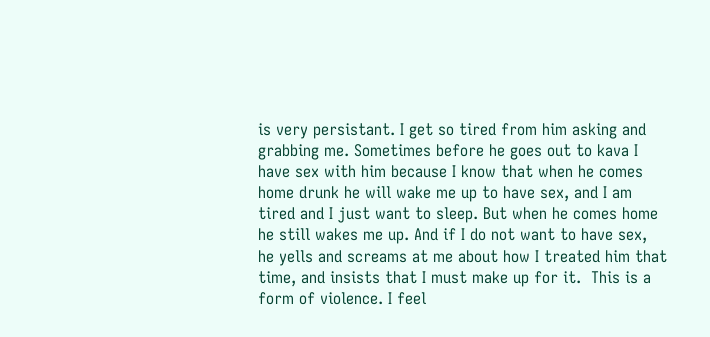is very persistant. I get so tired from him asking and grabbing me. Sometimes before he goes out to kava I have sex with him because I know that when he comes home drunk he will wake me up to have sex, and I am tired and I just want to sleep. But when he comes home he still wakes me up. And if I do not want to have sex, he yells and screams at me about how I treated him that time, and insists that I must make up for it.  This is a form of violence. I feel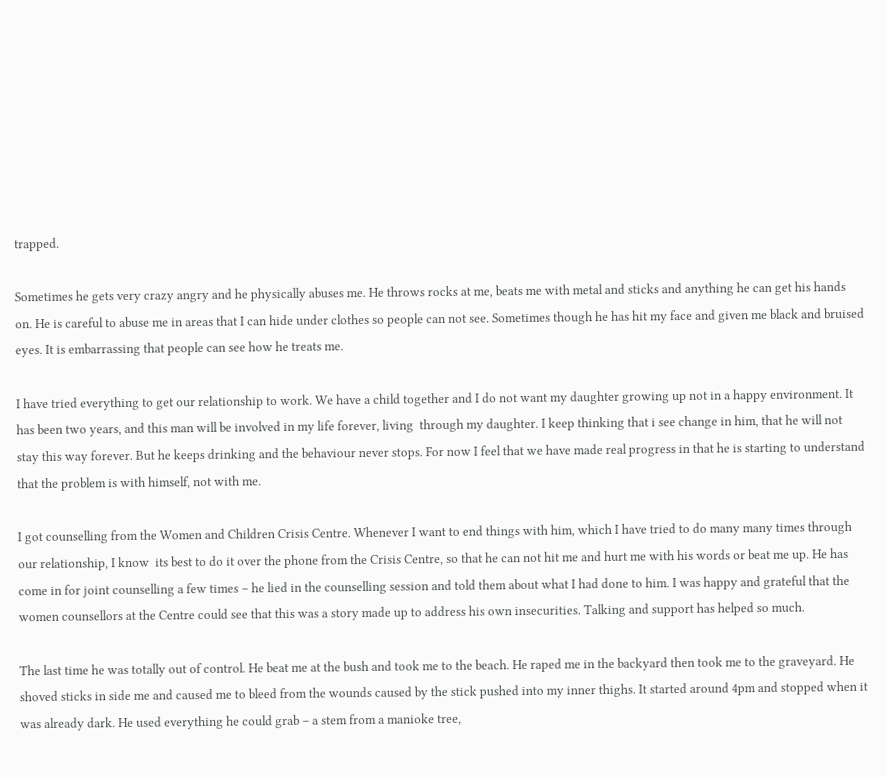trapped.

Sometimes he gets very crazy angry and he physically abuses me. He throws rocks at me, beats me with metal and sticks and anything he can get his hands on. He is careful to abuse me in areas that I can hide under clothes so people can not see. Sometimes though he has hit my face and given me black and bruised eyes. It is embarrassing that people can see how he treats me.

I have tried everything to get our relationship to work. We have a child together and I do not want my daughter growing up not in a happy environment. It has been two years, and this man will be involved in my life forever, living  through my daughter. I keep thinking that i see change in him, that he will not stay this way forever. But he keeps drinking and the behaviour never stops. For now I feel that we have made real progress in that he is starting to understand that the problem is with himself, not with me.

I got counselling from the Women and Children Crisis Centre. Whenever I want to end things with him, which I have tried to do many many times through our relationship, I know  its best to do it over the phone from the Crisis Centre, so that he can not hit me and hurt me with his words or beat me up. He has come in for joint counselling a few times – he lied in the counselling session and told them about what I had done to him. I was happy and grateful that the women counsellors at the Centre could see that this was a story made up to address his own insecurities. Talking and support has helped so much.

The last time he was totally out of control. He beat me at the bush and took me to the beach. He raped me in the backyard then took me to the graveyard. He shoved sticks in side me and caused me to bleed from the wounds caused by the stick pushed into my inner thighs. It started around 4pm and stopped when it was already dark. He used everything he could grab – a stem from a manioke tree,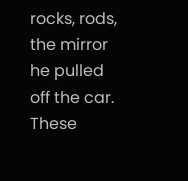rocks, rods, the mirror he pulled off the car. These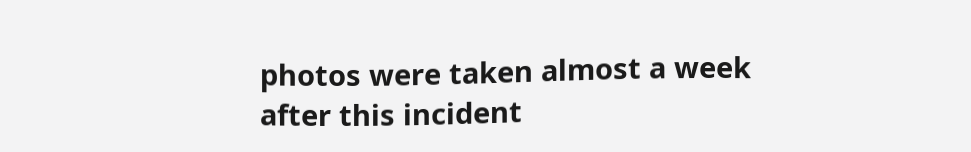photos were taken almost a week after this incident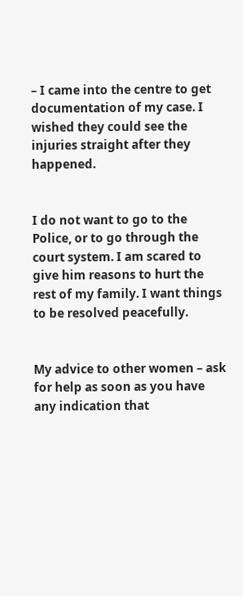– I came into the centre to get documentation of my case. I wished they could see the injuries straight after they happened.


I do not want to go to the Police, or to go through the court system. I am scared to give him reasons to hurt the rest of my family. I want things to be resolved peacefully.


My advice to other women – ask for help as soon as you have any indication that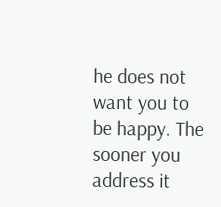he does not want you to be happy. The sooner you address it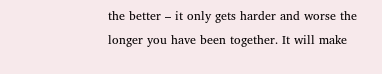the better – it only gets harder and worse the longer you have been together. It will make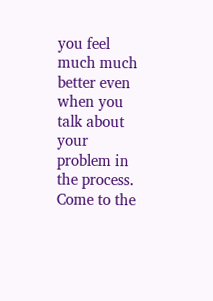you feel much much better even when you talk about your problem in the process.  Come to the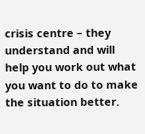crisis centre – they understand and will help you work out what you want to do to make the situation better.